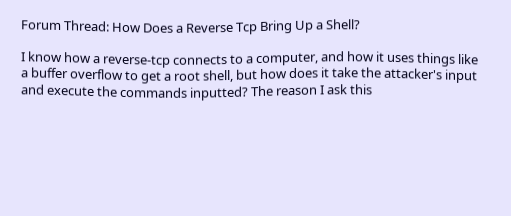Forum Thread: How Does a Reverse Tcp Bring Up a Shell?

I know how a reverse-tcp connects to a computer, and how it uses things like a buffer overflow to get a root shell, but how does it take the attacker's input and execute the commands inputted? The reason I ask this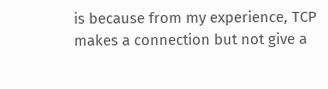is because from my experience, TCP makes a connection but not give a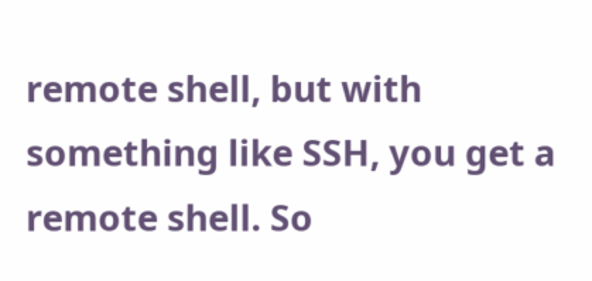remote shell, but with something like SSH, you get a remote shell. So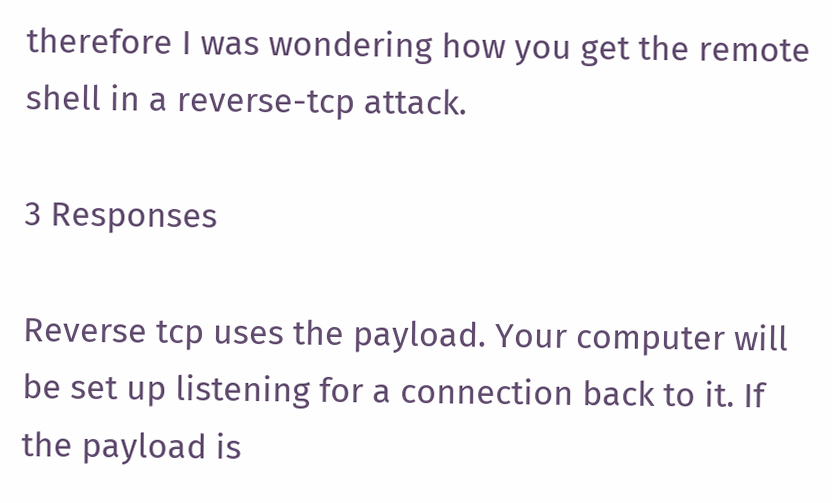therefore I was wondering how you get the remote shell in a reverse-tcp attack.

3 Responses

Reverse tcp uses the payload. Your computer will be set up listening for a connection back to it. If the payload is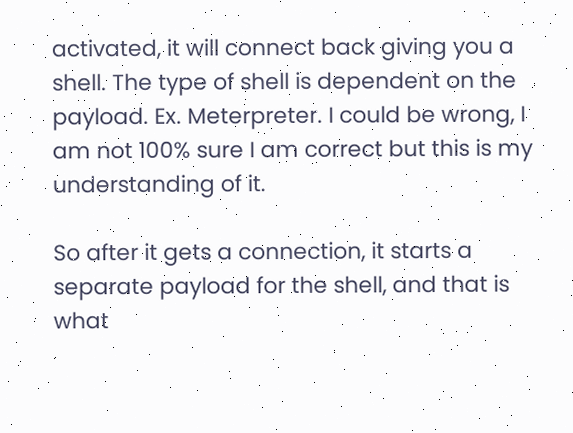activated, it will connect back giving you a shell. The type of shell is dependent on the payload. Ex. Meterpreter. I could be wrong, I am not 100% sure I am correct but this is my understanding of it.

So after it gets a connection, it starts a separate payload for the shell, and that is what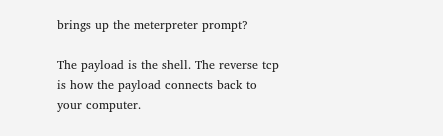brings up the meterpreter prompt?

The payload is the shell. The reverse tcp is how the payload connects back to your computer.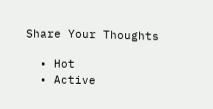Share Your Thoughts

  • Hot
  • Active